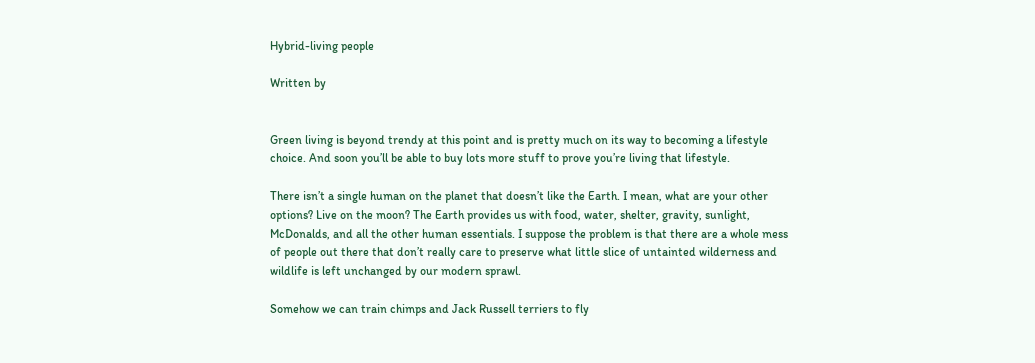Hybrid-living people

Written by


Green living is beyond trendy at this point and is pretty much on its way to becoming a lifestyle choice. And soon you’ll be able to buy lots more stuff to prove you’re living that lifestyle.

There isn’t a single human on the planet that doesn’t like the Earth. I mean, what are your other options? Live on the moon? The Earth provides us with food, water, shelter, gravity, sunlight, McDonalds, and all the other human essentials. I suppose the problem is that there are a whole mess of people out there that don’t really care to preserve what little slice of untainted wilderness and wildlife is left unchanged by our modern sprawl.

Somehow we can train chimps and Jack Russell terriers to fly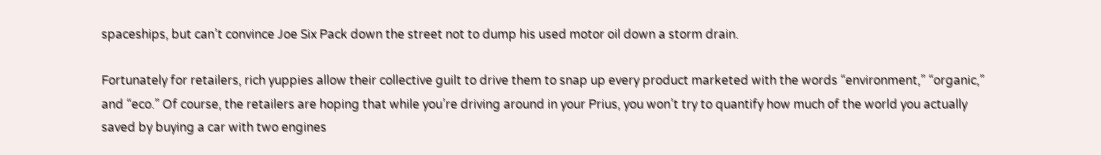spaceships, but can’t convince Joe Six Pack down the street not to dump his used motor oil down a storm drain.

Fortunately for retailers, rich yuppies allow their collective guilt to drive them to snap up every product marketed with the words “environment,” “organic,” and “eco.” Of course, the retailers are hoping that while you’re driving around in your Prius, you won’t try to quantify how much of the world you actually saved by buying a car with two engines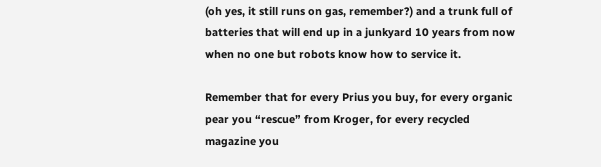(oh yes, it still runs on gas, remember?) and a trunk full of batteries that will end up in a junkyard 10 years from now when no one but robots know how to service it.

Remember that for every Prius you buy, for every organic pear you “rescue” from Kroger, for every recycled magazine you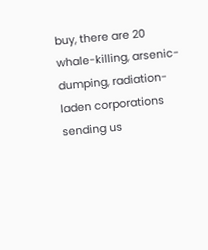buy, there are 20 whale-killing, arsenic-dumping, radiation-laden corporations sending us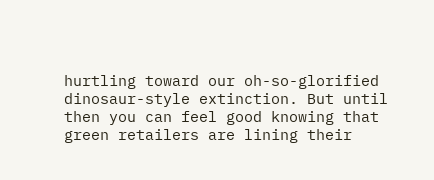hurtling toward our oh-so-glorified dinosaur-style extinction. But until then you can feel good knowing that green retailers are lining their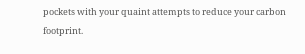pockets with your quaint attempts to reduce your carbon footprint.